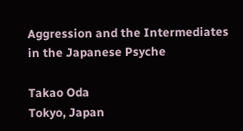Aggression and the Intermediates in the Japanese Psyche

Takao Oda
Tokyo, Japan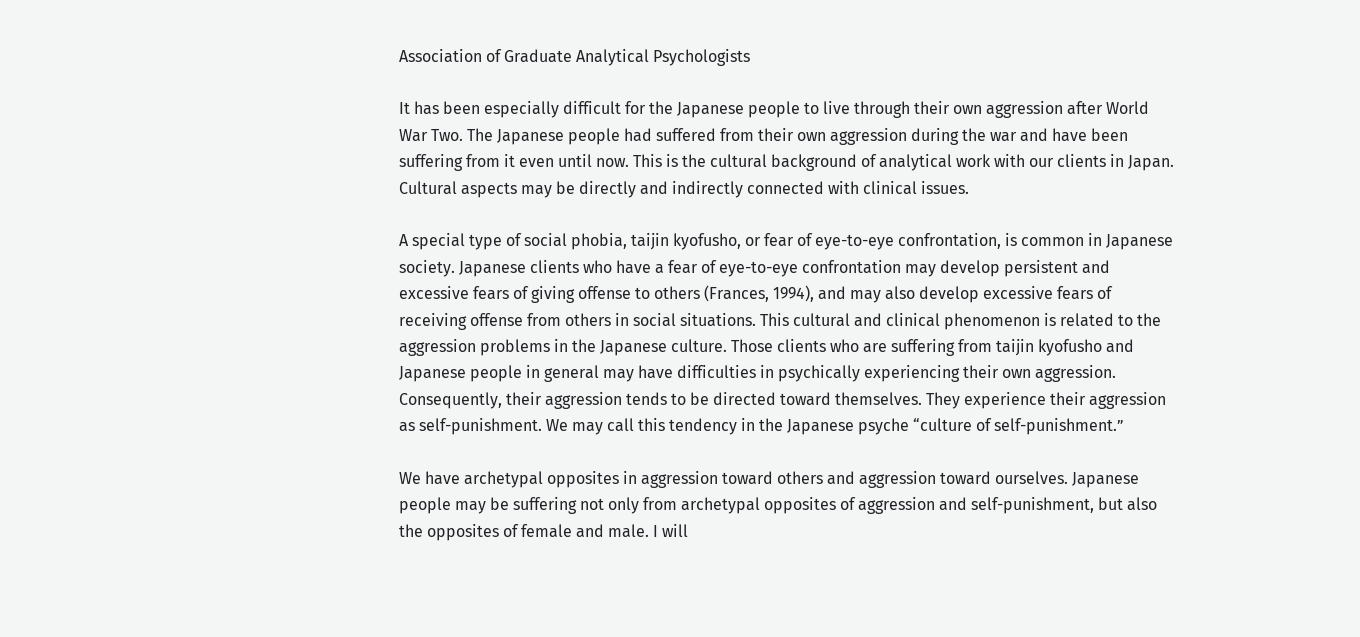Association of Graduate Analytical Psychologists

It has been especially difficult for the Japanese people to live through their own aggression after World War Two. The Japanese people had suffered from their own aggression during the war and have been suffering from it even until now. This is the cultural background of analytical work with our clients in Japan. Cultural aspects may be directly and indirectly connected with clinical issues.

A special type of social phobia, taijin kyofusho, or fear of eye-to-eye confrontation, is common in Japanese society. Japanese clients who have a fear of eye-to-eye confrontation may develop persistent and excessive fears of giving offense to others (Frances, 1994), and may also develop excessive fears of receiving offense from others in social situations. This cultural and clinical phenomenon is related to the aggression problems in the Japanese culture. Those clients who are suffering from taijin kyofusho and Japanese people in general may have difficulties in psychically experiencing their own aggression. Consequently, their aggression tends to be directed toward themselves. They experience their aggression as self-punishment. We may call this tendency in the Japanese psyche “culture of self-punishment.”

We have archetypal opposites in aggression toward others and aggression toward ourselves. Japanese people may be suffering not only from archetypal opposites of aggression and self-punishment, but also the opposites of female and male. I will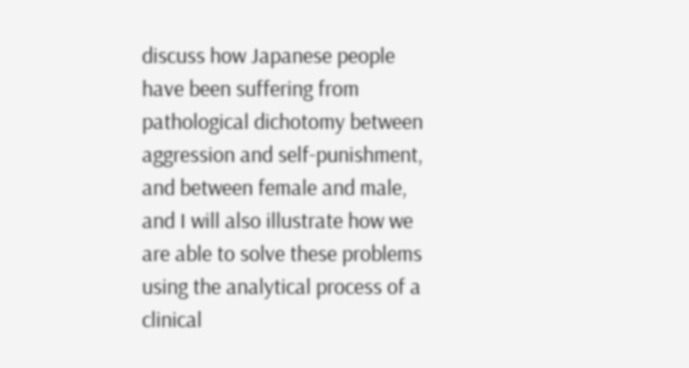discuss how Japanese people have been suffering from pathological dichotomy between aggression and self-punishment, and between female and male, and I will also illustrate how we are able to solve these problems using the analytical process of a clinical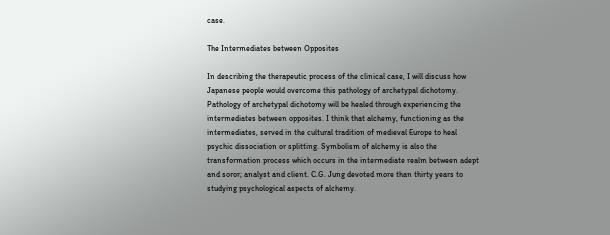case.

The Intermediates between Opposites

In describing the therapeutic process of the clinical case, I will discuss how Japanese people would overcome this pathology of archetypal dichotomy. Pathology of archetypal dichotomy will be healed through experiencing the intermediates between opposites. I think that alchemy, functioning as the intermediates, served in the cultural tradition of medieval Europe to heal psychic dissociation or splitting. Symbolism of alchemy is also the transformation process which occurs in the intermediate realm between adept and soror; analyst and client. C.G. Jung devoted more than thirty years to studying psychological aspects of alchemy.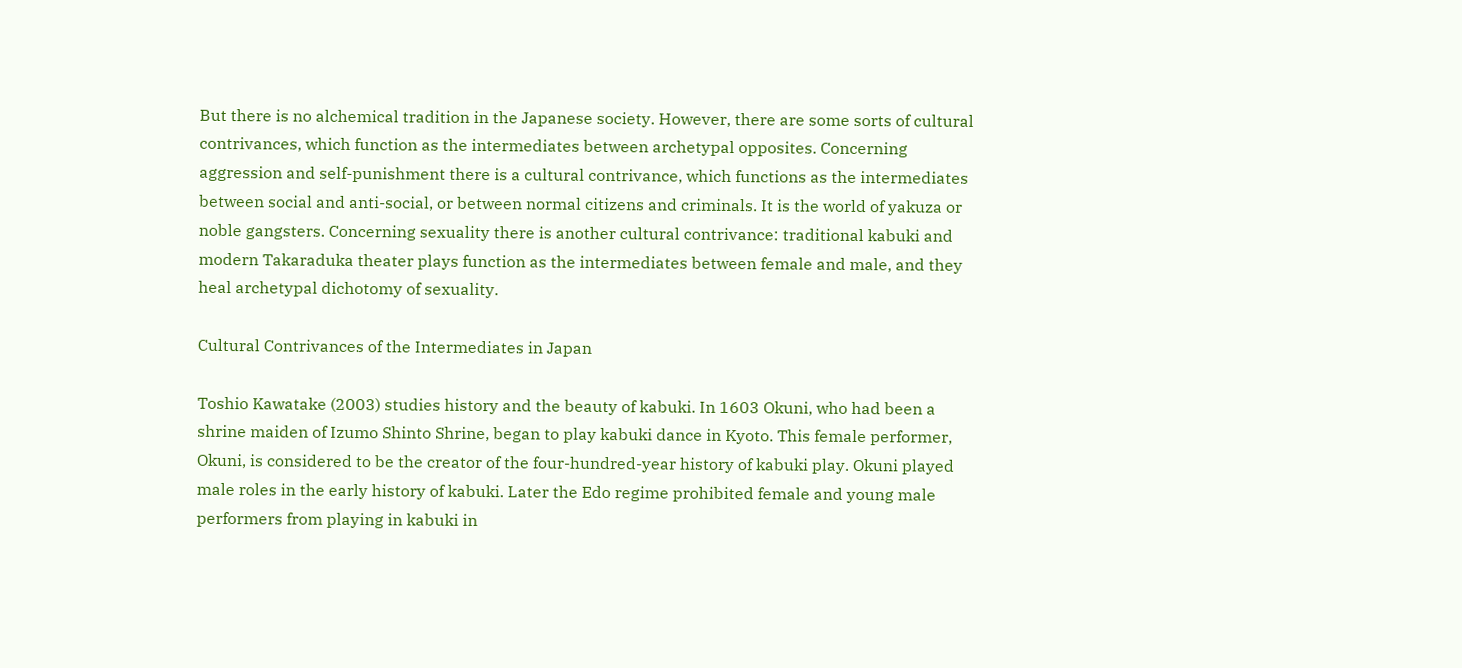But there is no alchemical tradition in the Japanese society. However, there are some sorts of cultural contrivances, which function as the intermediates between archetypal opposites. Concerning aggression and self-punishment there is a cultural contrivance, which functions as the intermediates between social and anti-social, or between normal citizens and criminals. It is the world of yakuza or noble gangsters. Concerning sexuality there is another cultural contrivance: traditional kabuki and modern Takaraduka theater plays function as the intermediates between female and male, and they heal archetypal dichotomy of sexuality.

Cultural Contrivances of the Intermediates in Japan

Toshio Kawatake (2003) studies history and the beauty of kabuki. In 1603 Okuni, who had been a shrine maiden of Izumo Shinto Shrine, began to play kabuki dance in Kyoto. This female performer, Okuni, is considered to be the creator of the four-hundred-year history of kabuki play. Okuni played male roles in the early history of kabuki. Later the Edo regime prohibited female and young male performers from playing in kabuki in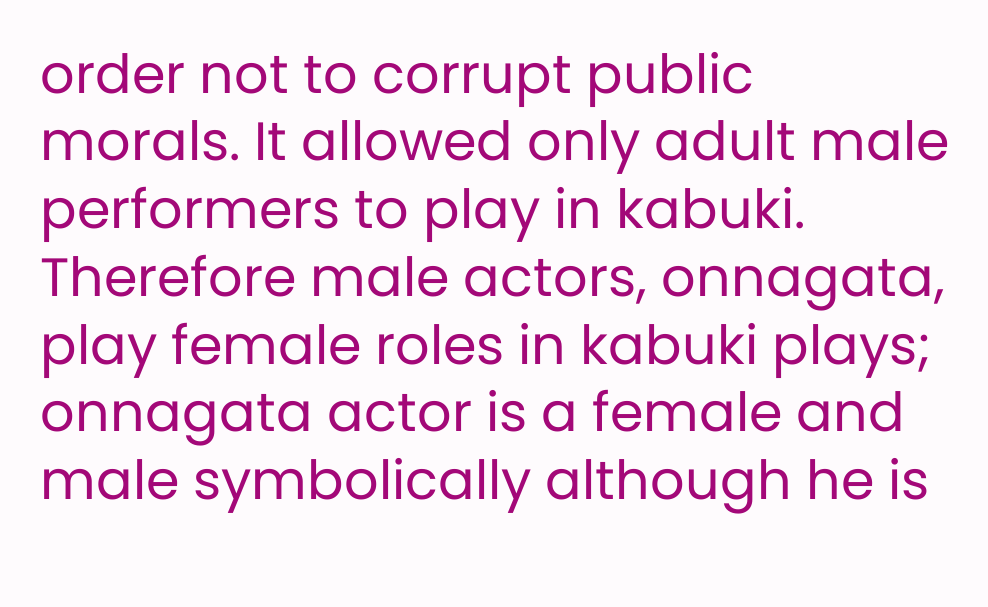order not to corrupt public morals. It allowed only adult male performers to play in kabuki. Therefore male actors, onnagata, play female roles in kabuki plays; onnagata actor is a female and male symbolically although he is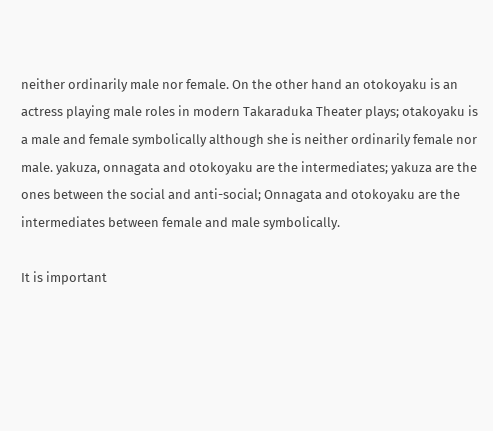neither ordinarily male nor female. On the other hand an otokoyaku is an actress playing male roles in modern Takaraduka Theater plays; otakoyaku is a male and female symbolically although she is neither ordinarily female nor male. yakuza, onnagata and otokoyaku are the intermediates; yakuza are the ones between the social and anti-social; Onnagata and otokoyaku are the intermediates between female and male symbolically.

It is important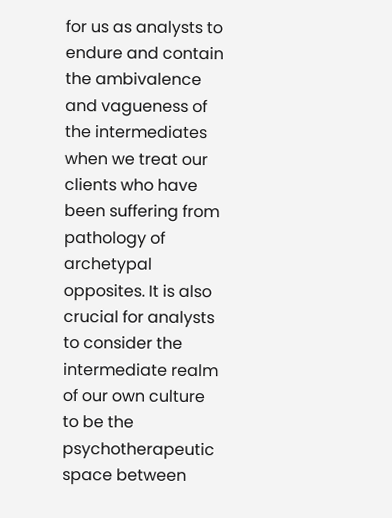for us as analysts to endure and contain the ambivalence and vagueness of the intermediates when we treat our clients who have been suffering from pathology of archetypal opposites. It is also crucial for analysts to consider the intermediate realm of our own culture to be the psychotherapeutic space between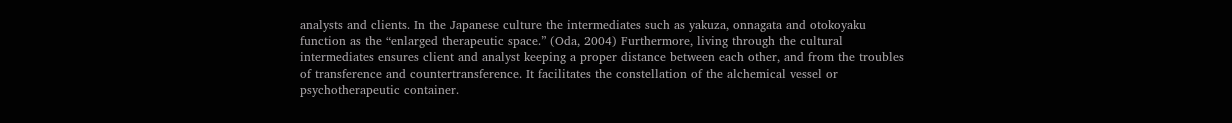analysts and clients. In the Japanese culture the intermediates such as yakuza, onnagata and otokoyaku function as the “enlarged therapeutic space.” (Oda, 2004) Furthermore, living through the cultural intermediates ensures client and analyst keeping a proper distance between each other, and from the troubles of transference and countertransference. It facilitates the constellation of the alchemical vessel or psychotherapeutic container.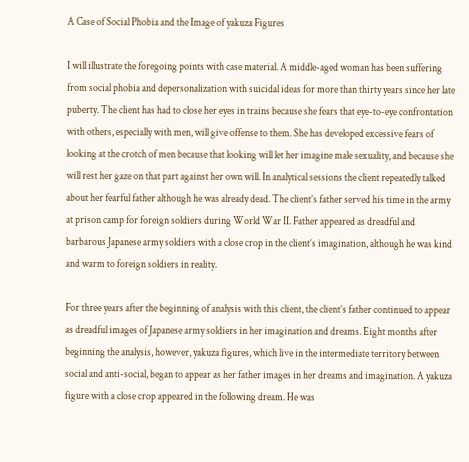A Case of Social Phobia and the Image of yakuza Figures

I will illustrate the foregoing points with case material. A middle-aged woman has been suffering from social phobia and depersonalization with suicidal ideas for more than thirty years since her late puberty. The client has had to close her eyes in trains because she fears that eye-to-eye confrontation with others, especially with men, will give offense to them. She has developed excessive fears of looking at the crotch of men because that looking will let her imagine male sexuality, and because she will rest her gaze on that part against her own will. In analytical sessions the client repeatedly talked about her fearful father although he was already dead. The client’s father served his time in the army at prison camp for foreign soldiers during World War II. Father appeared as dreadful and barbarous Japanese army soldiers with a close crop in the client’s imagination, although he was kind and warm to foreign soldiers in reality.

For three years after the beginning of analysis with this client, the client’s father continued to appear as dreadful images of Japanese army soldiers in her imagination and dreams. Eight months after beginning the analysis, however, yakuza figures, which live in the intermediate territory between social and anti-social, began to appear as her father images in her dreams and imagination. A yakuza figure with a close crop appeared in the following dream. He was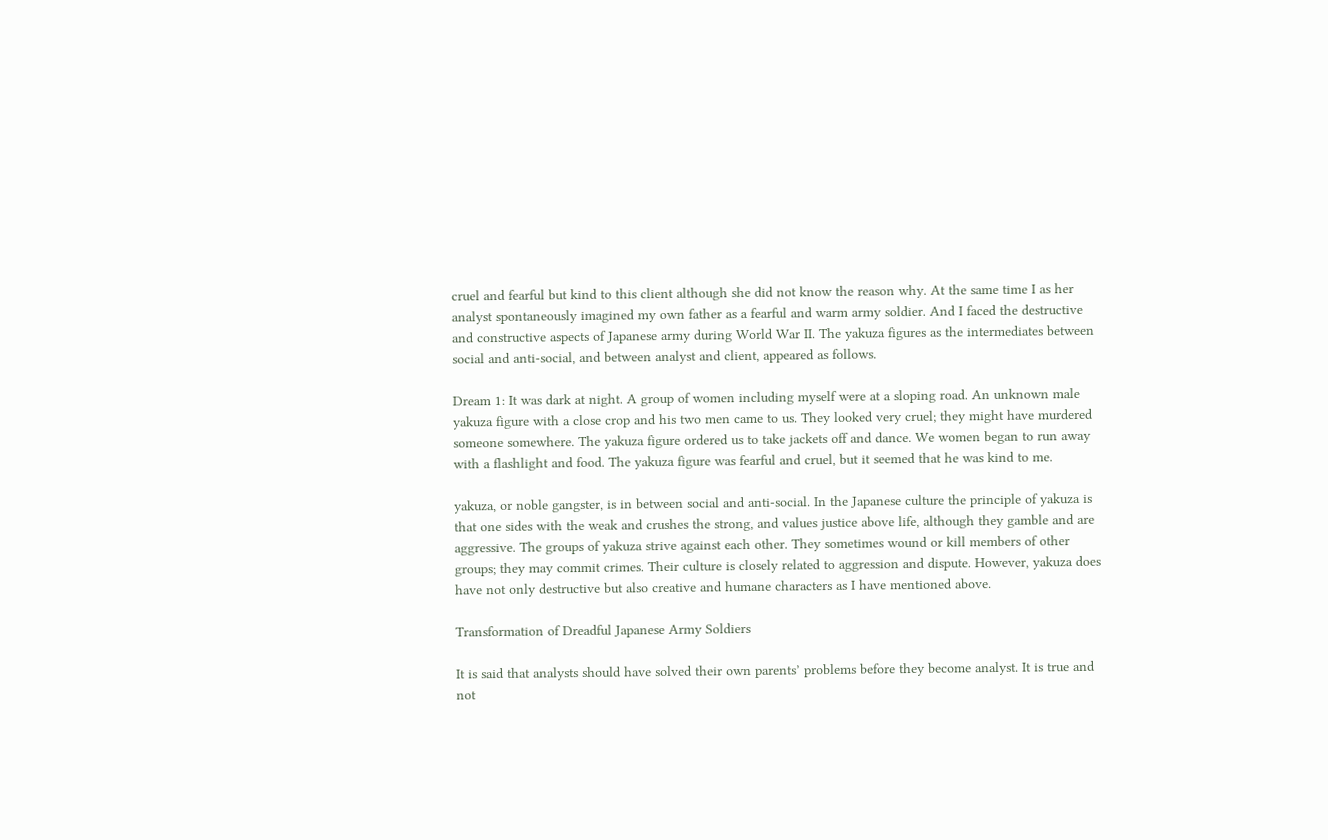cruel and fearful but kind to this client although she did not know the reason why. At the same time I as her analyst spontaneously imagined my own father as a fearful and warm army soldier. And I faced the destructive and constructive aspects of Japanese army during World War II. The yakuza figures as the intermediates between social and anti-social, and between analyst and client, appeared as follows.

Dream 1: It was dark at night. A group of women including myself were at a sloping road. An unknown male yakuza figure with a close crop and his two men came to us. They looked very cruel; they might have murdered someone somewhere. The yakuza figure ordered us to take jackets off and dance. We women began to run away with a flashlight and food. The yakuza figure was fearful and cruel, but it seemed that he was kind to me.

yakuza, or noble gangster, is in between social and anti-social. In the Japanese culture the principle of yakuza is that one sides with the weak and crushes the strong, and values justice above life, although they gamble and are aggressive. The groups of yakuza strive against each other. They sometimes wound or kill members of other groups; they may commit crimes. Their culture is closely related to aggression and dispute. However, yakuza does have not only destructive but also creative and humane characters as I have mentioned above.

Transformation of Dreadful Japanese Army Soldiers

It is said that analysts should have solved their own parents’ problems before they become analyst. It is true and not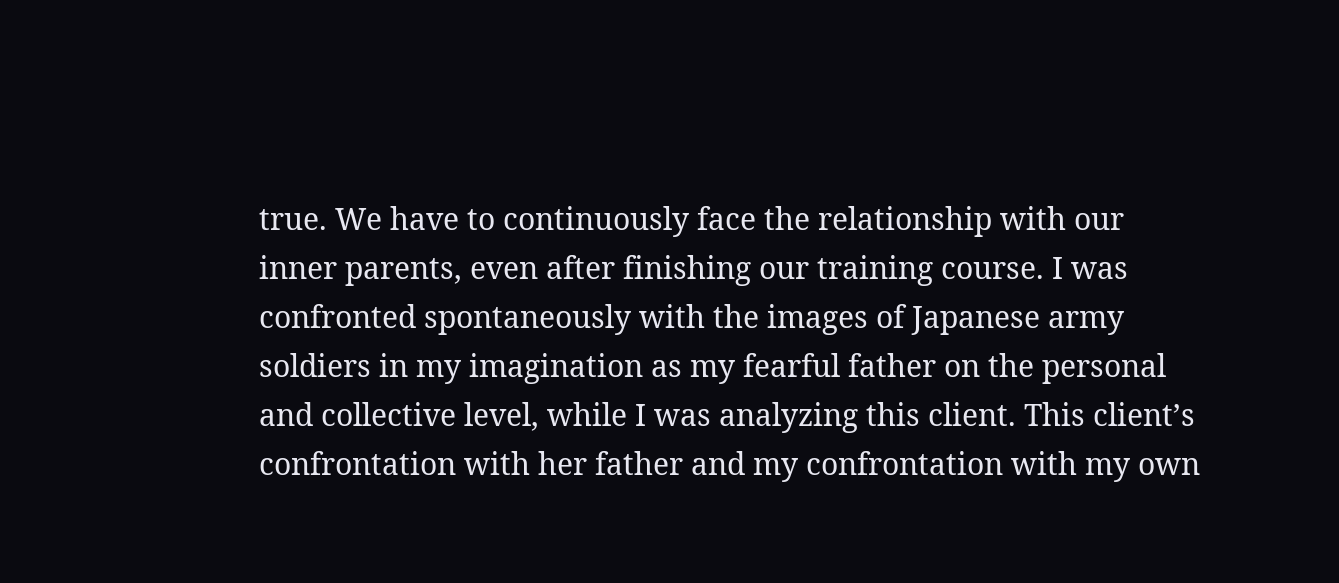true. We have to continuously face the relationship with our inner parents, even after finishing our training course. I was confronted spontaneously with the images of Japanese army soldiers in my imagination as my fearful father on the personal and collective level, while I was analyzing this client. This client’s confrontation with her father and my confrontation with my own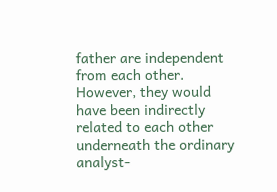father are independent from each other. However, they would have been indirectly related to each other underneath the ordinary analyst-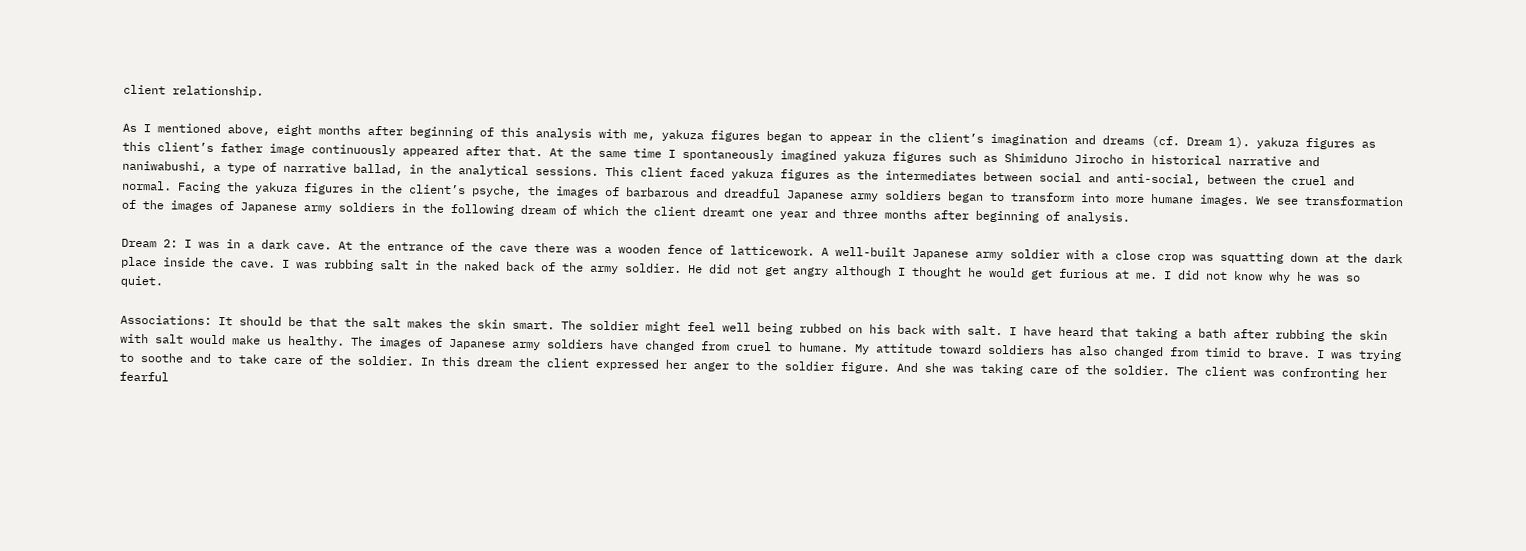client relationship.

As I mentioned above, eight months after beginning of this analysis with me, yakuza figures began to appear in the client’s imagination and dreams (cf. Dream 1). yakuza figures as this client’s father image continuously appeared after that. At the same time I spontaneously imagined yakuza figures such as Shimiduno Jirocho in historical narrative and naniwabushi, a type of narrative ballad, in the analytical sessions. This client faced yakuza figures as the intermediates between social and anti-social, between the cruel and normal. Facing the yakuza figures in the client’s psyche, the images of barbarous and dreadful Japanese army soldiers began to transform into more humane images. We see transformation of the images of Japanese army soldiers in the following dream of which the client dreamt one year and three months after beginning of analysis.

Dream 2: I was in a dark cave. At the entrance of the cave there was a wooden fence of latticework. A well-built Japanese army soldier with a close crop was squatting down at the dark place inside the cave. I was rubbing salt in the naked back of the army soldier. He did not get angry although I thought he would get furious at me. I did not know why he was so quiet.

Associations: It should be that the salt makes the skin smart. The soldier might feel well being rubbed on his back with salt. I have heard that taking a bath after rubbing the skin with salt would make us healthy. The images of Japanese army soldiers have changed from cruel to humane. My attitude toward soldiers has also changed from timid to brave. I was trying to soothe and to take care of the soldier. In this dream the client expressed her anger to the soldier figure. And she was taking care of the soldier. The client was confronting her fearful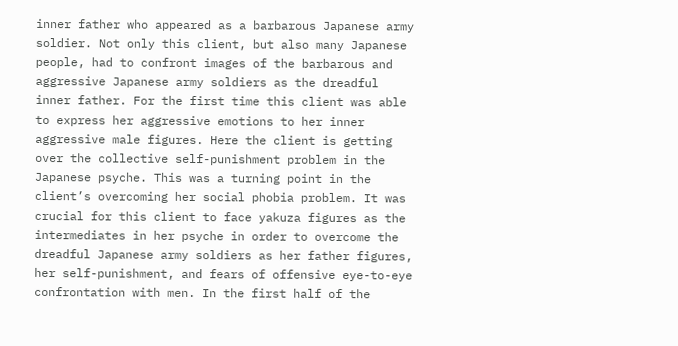inner father who appeared as a barbarous Japanese army soldier. Not only this client, but also many Japanese people, had to confront images of the barbarous and aggressive Japanese army soldiers as the dreadful inner father. For the first time this client was able to express her aggressive emotions to her inner aggressive male figures. Here the client is getting over the collective self-punishment problem in the Japanese psyche. This was a turning point in the client’s overcoming her social phobia problem. It was crucial for this client to face yakuza figures as the intermediates in her psyche in order to overcome the dreadful Japanese army soldiers as her father figures, her self-punishment, and fears of offensive eye-to-eye confrontation with men. In the first half of the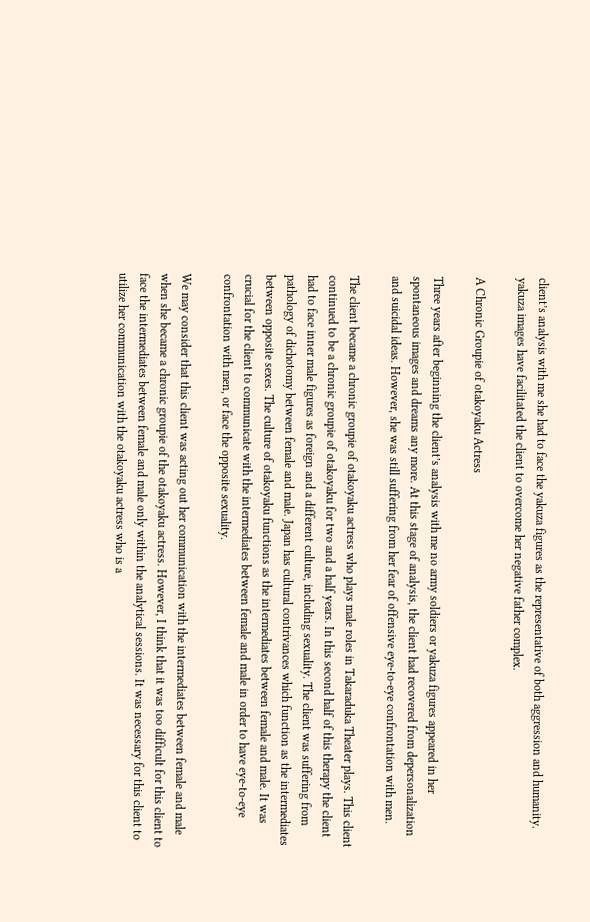client’s analysis with me she had to face the yakuza figures as the representative of both aggression and humanity. yakuza images have facilitated the client to overcome her negative father complex.

A Chronic Groupie of otakoyaku Actress

Three years after beginning the client’s analysis with me no army soldiers or yakuza figures appeared in her spontaneous images and dreams any more. At this stage of analysis, the client had recovered from depersonalization and suicidal ideas. However, she was still suffering from her fear of offensive eye-to-eye confrontation with men.

The client became a chronic groupie of otakoyaku actress who plays male roles in Takaraduka Theater plays. This client continued to be a chronic groupie of otakoyaku for two and a half years. In this second half of this therapy the client had to face inner male figures as foreign and a different culture, including sexuality. The client was suffering from pathology of dichotomy between female and male. Japan has cultural contrivances which function as the intermediates between opposite sexes. The culture of otakoyaku functions as the intermediates between female and male. It was crucial for the client to communicate with the intermediates between female and male in order to have eye-to-eye confrontation with men, or face the opposite sexuality.

We may consider that this client was acting out her communication with the intermediates between female and male when she became a chronic groupie of the otakoyaku actress. However, I think that it was too difficult for this client to face the intermediates between female and male only within the analytical sessions. It was necessary for this client to utilize her communication with the otakoyaku actress who is a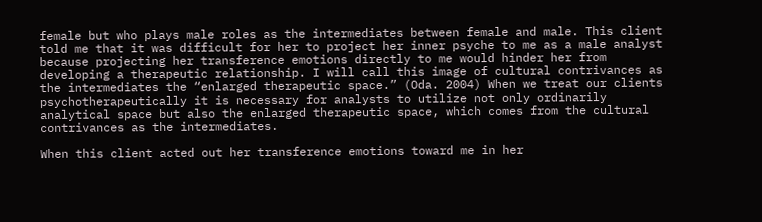female but who plays male roles as the intermediates between female and male. This client told me that it was difficult for her to project her inner psyche to me as a male analyst because projecting her transference emotions directly to me would hinder her from developing a therapeutic relationship. I will call this image of cultural contrivances as the intermediates the “enlarged therapeutic space.” (Oda. 2004) When we treat our clients psychotherapeutically it is necessary for analysts to utilize not only ordinarily analytical space but also the enlarged therapeutic space, which comes from the cultural contrivances as the intermediates.

When this client acted out her transference emotions toward me in her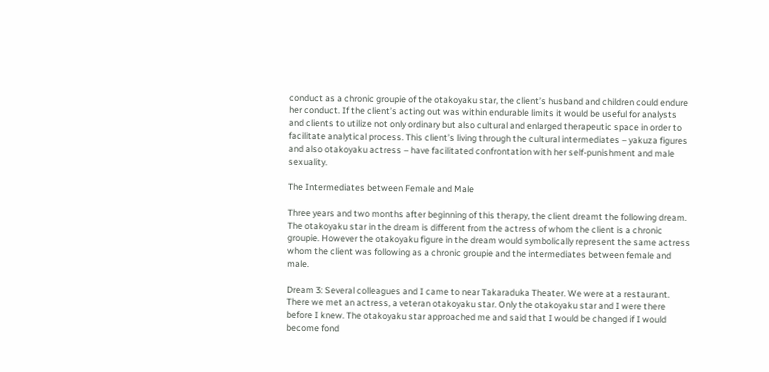conduct as a chronic groupie of the otakoyaku star, the client’s husband and children could endure her conduct. If the client’s acting out was within endurable limits it would be useful for analysts and clients to utilize not only ordinary but also cultural and enlarged therapeutic space in order to facilitate analytical process. This client’s living through the cultural intermediates – yakuza figures and also otakoyaku actress – have facilitated confrontation with her self-punishment and male sexuality.

The Intermediates between Female and Male

Three years and two months after beginning of this therapy, the client dreamt the following dream. The otakoyaku star in the dream is different from the actress of whom the client is a chronic groupie. However the otakoyaku figure in the dream would symbolically represent the same actress whom the client was following as a chronic groupie and the intermediates between female and male.

Dream 3: Several colleagues and I came to near Takaraduka Theater. We were at a restaurant. There we met an actress, a veteran otakoyaku star. Only the otakoyaku star and I were there before I knew. The otakoyaku star approached me and said that I would be changed if I would become fond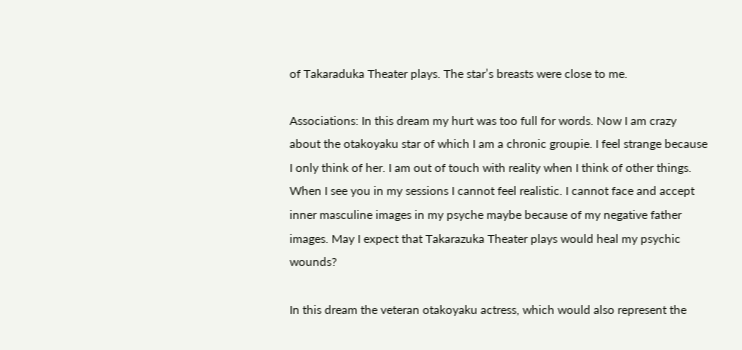of Takaraduka Theater plays. The star’s breasts were close to me.

Associations: In this dream my hurt was too full for words. Now I am crazy about the otakoyaku star of which I am a chronic groupie. I feel strange because I only think of her. I am out of touch with reality when I think of other things. When I see you in my sessions I cannot feel realistic. I cannot face and accept inner masculine images in my psyche maybe because of my negative father images. May I expect that Takarazuka Theater plays would heal my psychic wounds?

In this dream the veteran otakoyaku actress, which would also represent the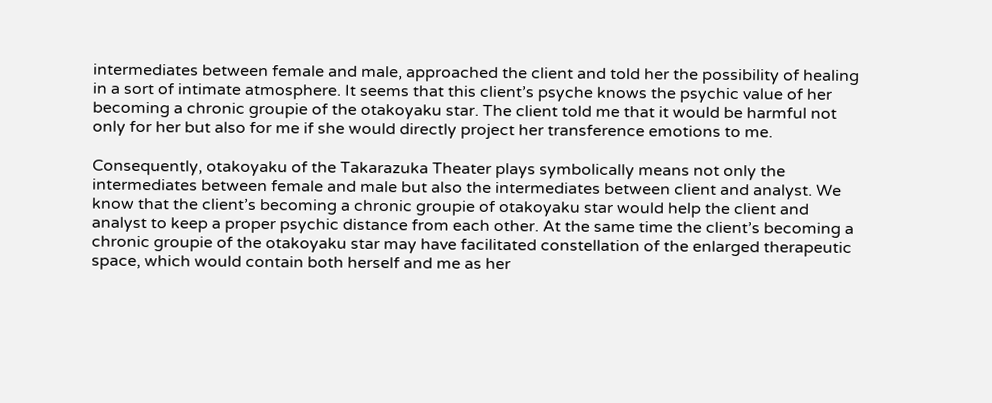intermediates between female and male, approached the client and told her the possibility of healing in a sort of intimate atmosphere. It seems that this client’s psyche knows the psychic value of her becoming a chronic groupie of the otakoyaku star. The client told me that it would be harmful not only for her but also for me if she would directly project her transference emotions to me.

Consequently, otakoyaku of the Takarazuka Theater plays symbolically means not only the intermediates between female and male but also the intermediates between client and analyst. We know that the client’s becoming a chronic groupie of otakoyaku star would help the client and analyst to keep a proper psychic distance from each other. At the same time the client’s becoming a chronic groupie of the otakoyaku star may have facilitated constellation of the enlarged therapeutic space, which would contain both herself and me as her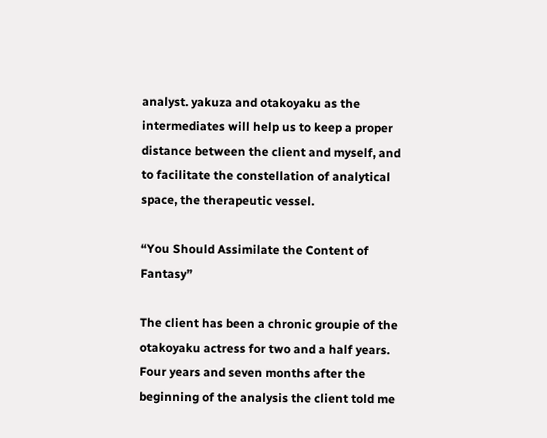analyst. yakuza and otakoyaku as the intermediates will help us to keep a proper distance between the client and myself, and to facilitate the constellation of analytical space, the therapeutic vessel.

“You Should Assimilate the Content of Fantasy”

The client has been a chronic groupie of the otakoyaku actress for two and a half years. Four years and seven months after the beginning of the analysis the client told me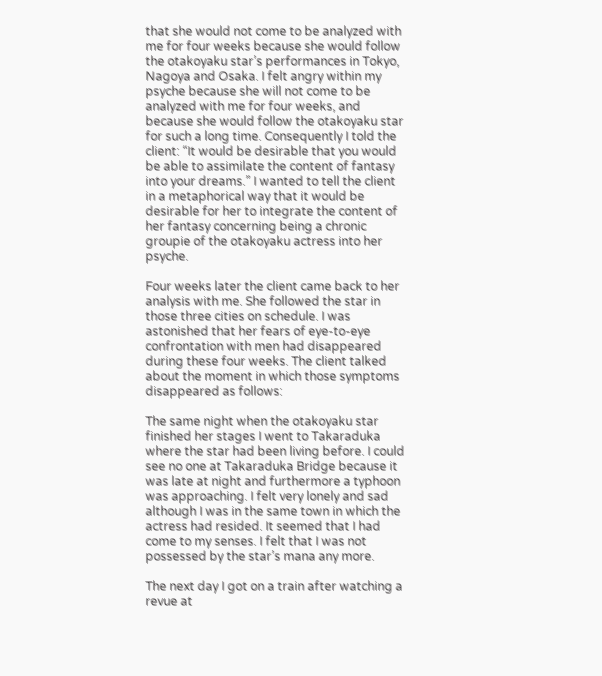that she would not come to be analyzed with me for four weeks because she would follow the otakoyaku star’s performances in Tokyo, Nagoya and Osaka. I felt angry within my psyche because she will not come to be analyzed with me for four weeks, and because she would follow the otakoyaku star for such a long time. Consequently I told the client: “It would be desirable that you would be able to assimilate the content of fantasy into your dreams.” I wanted to tell the client in a metaphorical way that it would be desirable for her to integrate the content of her fantasy concerning being a chronic groupie of the otakoyaku actress into her psyche.

Four weeks later the client came back to her analysis with me. She followed the star in those three cities on schedule. I was astonished that her fears of eye-to-eye confrontation with men had disappeared during these four weeks. The client talked about the moment in which those symptoms disappeared as follows:

The same night when the otakoyaku star finished her stages I went to Takaraduka where the star had been living before. I could see no one at Takaraduka Bridge because it was late at night and furthermore a typhoon was approaching. I felt very lonely and sad although I was in the same town in which the actress had resided. It seemed that I had come to my senses. I felt that I was not possessed by the star’s mana any more.

The next day I got on a train after watching a revue at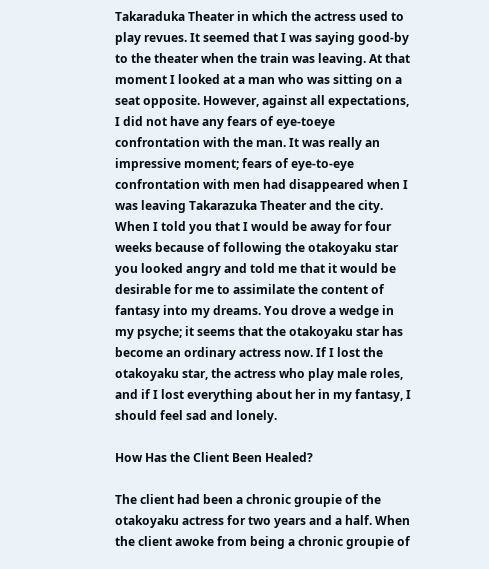Takaraduka Theater in which the actress used to play revues. It seemed that I was saying good-by to the theater when the train was leaving. At that moment I looked at a man who was sitting on a seat opposite. However, against all expectations, I did not have any fears of eye-toeye confrontation with the man. It was really an impressive moment; fears of eye-to-eye confrontation with men had disappeared when I was leaving Takarazuka Theater and the city. When I told you that I would be away for four weeks because of following the otakoyaku star you looked angry and told me that it would be desirable for me to assimilate the content of fantasy into my dreams. You drove a wedge in my psyche; it seems that the otakoyaku star has become an ordinary actress now. If I lost the otakoyaku star, the actress who play male roles, and if I lost everything about her in my fantasy, I should feel sad and lonely.

How Has the Client Been Healed?

The client had been a chronic groupie of the otakoyaku actress for two years and a half. When the client awoke from being a chronic groupie of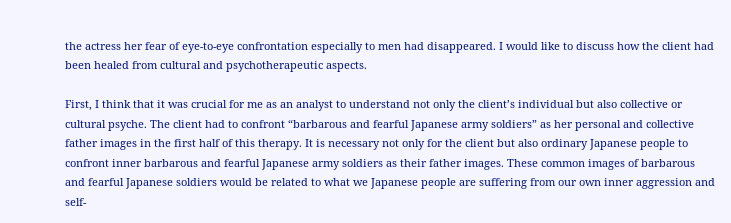the actress her fear of eye-to-eye confrontation especially to men had disappeared. I would like to discuss how the client had been healed from cultural and psychotherapeutic aspects.

First, I think that it was crucial for me as an analyst to understand not only the client’s individual but also collective or cultural psyche. The client had to confront “barbarous and fearful Japanese army soldiers” as her personal and collective father images in the first half of this therapy. It is necessary not only for the client but also ordinary Japanese people to confront inner barbarous and fearful Japanese army soldiers as their father images. These common images of barbarous and fearful Japanese soldiers would be related to what we Japanese people are suffering from our own inner aggression and self-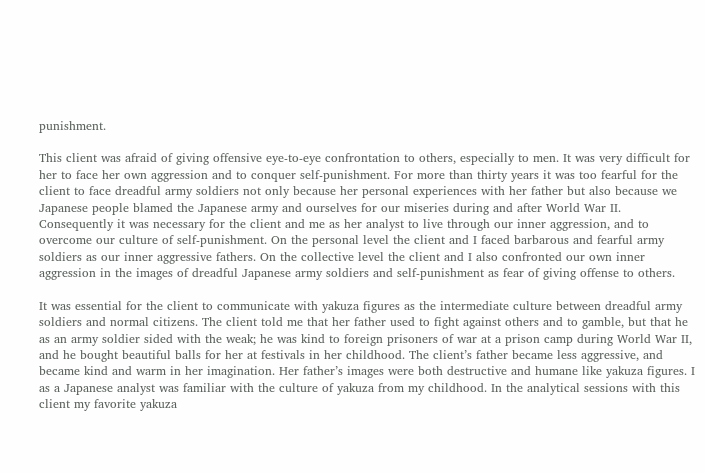punishment.

This client was afraid of giving offensive eye-to-eye confrontation to others, especially to men. It was very difficult for her to face her own aggression and to conquer self-punishment. For more than thirty years it was too fearful for the client to face dreadful army soldiers not only because her personal experiences with her father but also because we Japanese people blamed the Japanese army and ourselves for our miseries during and after World War II. Consequently it was necessary for the client and me as her analyst to live through our inner aggression, and to overcome our culture of self-punishment. On the personal level the client and I faced barbarous and fearful army soldiers as our inner aggressive fathers. On the collective level the client and I also confronted our own inner aggression in the images of dreadful Japanese army soldiers and self-punishment as fear of giving offense to others.

It was essential for the client to communicate with yakuza figures as the intermediate culture between dreadful army soldiers and normal citizens. The client told me that her father used to fight against others and to gamble, but that he as an army soldier sided with the weak; he was kind to foreign prisoners of war at a prison camp during World War II, and he bought beautiful balls for her at festivals in her childhood. The client’s father became less aggressive, and became kind and warm in her imagination. Her father’s images were both destructive and humane like yakuza figures. I as a Japanese analyst was familiar with the culture of yakuza from my childhood. In the analytical sessions with this client my favorite yakuza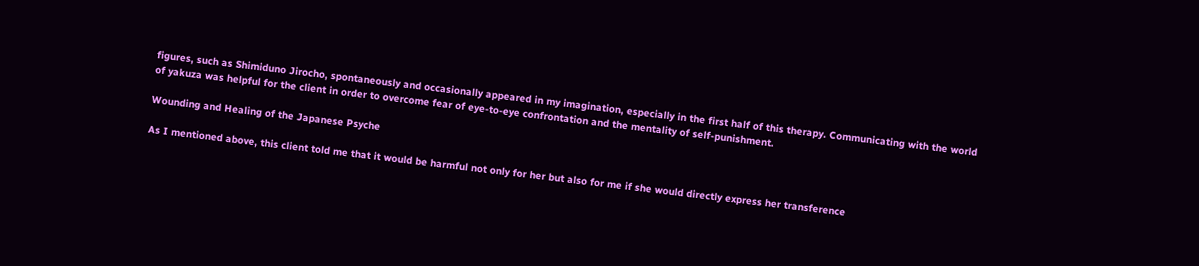figures, such as Shimiduno Jirocho, spontaneously and occasionally appeared in my imagination, especially in the first half of this therapy. Communicating with the world of yakuza was helpful for the client in order to overcome fear of eye-to-eye confrontation and the mentality of self-punishment.

Wounding and Healing of the Japanese Psyche

As I mentioned above, this client told me that it would be harmful not only for her but also for me if she would directly express her transference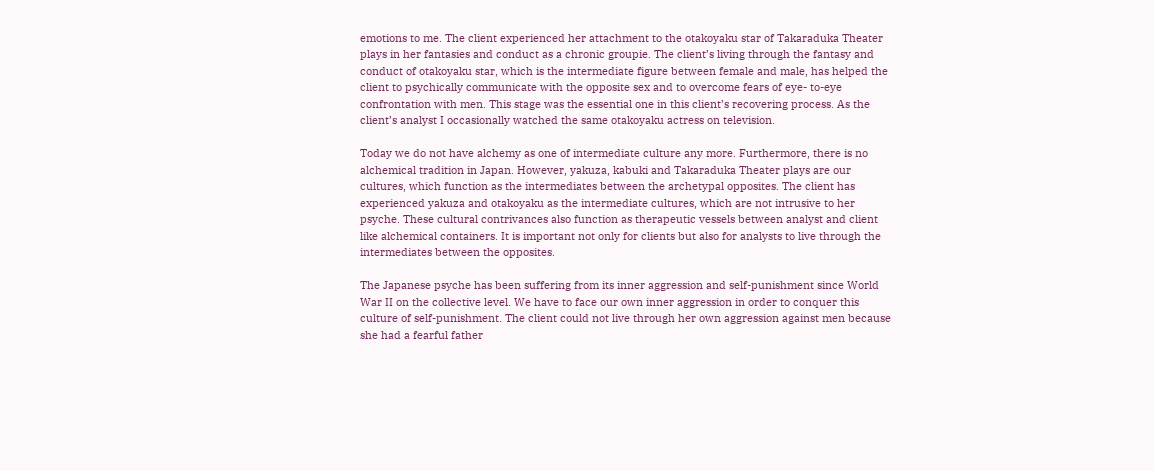emotions to me. The client experienced her attachment to the otakoyaku star of Takaraduka Theater plays in her fantasies and conduct as a chronic groupie. The client’s living through the fantasy and conduct of otakoyaku star, which is the intermediate figure between female and male, has helped the client to psychically communicate with the opposite sex and to overcome fears of eye- to-eye confrontation with men. This stage was the essential one in this client’s recovering process. As the client’s analyst I occasionally watched the same otakoyaku actress on television.

Today we do not have alchemy as one of intermediate culture any more. Furthermore, there is no alchemical tradition in Japan. However, yakuza, kabuki and Takaraduka Theater plays are our cultures, which function as the intermediates between the archetypal opposites. The client has experienced yakuza and otakoyaku as the intermediate cultures, which are not intrusive to her psyche. These cultural contrivances also function as therapeutic vessels between analyst and client like alchemical containers. It is important not only for clients but also for analysts to live through the intermediates between the opposites.

The Japanese psyche has been suffering from its inner aggression and self-punishment since World War II on the collective level. We have to face our own inner aggression in order to conquer this culture of self-punishment. The client could not live through her own aggression against men because she had a fearful father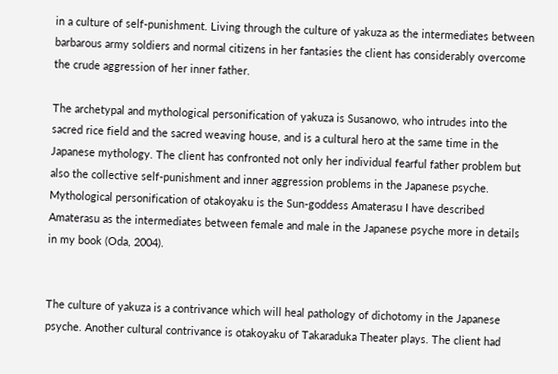in a culture of self-punishment. Living through the culture of yakuza as the intermediates between barbarous army soldiers and normal citizens in her fantasies the client has considerably overcome the crude aggression of her inner father.

The archetypal and mythological personification of yakuza is Susanowo, who intrudes into the sacred rice field and the sacred weaving house, and is a cultural hero at the same time in the Japanese mythology. The client has confronted not only her individual fearful father problem but also the collective self-punishment and inner aggression problems in the Japanese psyche. Mythological personification of otakoyaku is the Sun-goddess Amaterasu I have described Amaterasu as the intermediates between female and male in the Japanese psyche more in details in my book (Oda, 2004).


The culture of yakuza is a contrivance which will heal pathology of dichotomy in the Japanese psyche. Another cultural contrivance is otakoyaku of Takaraduka Theater plays. The client had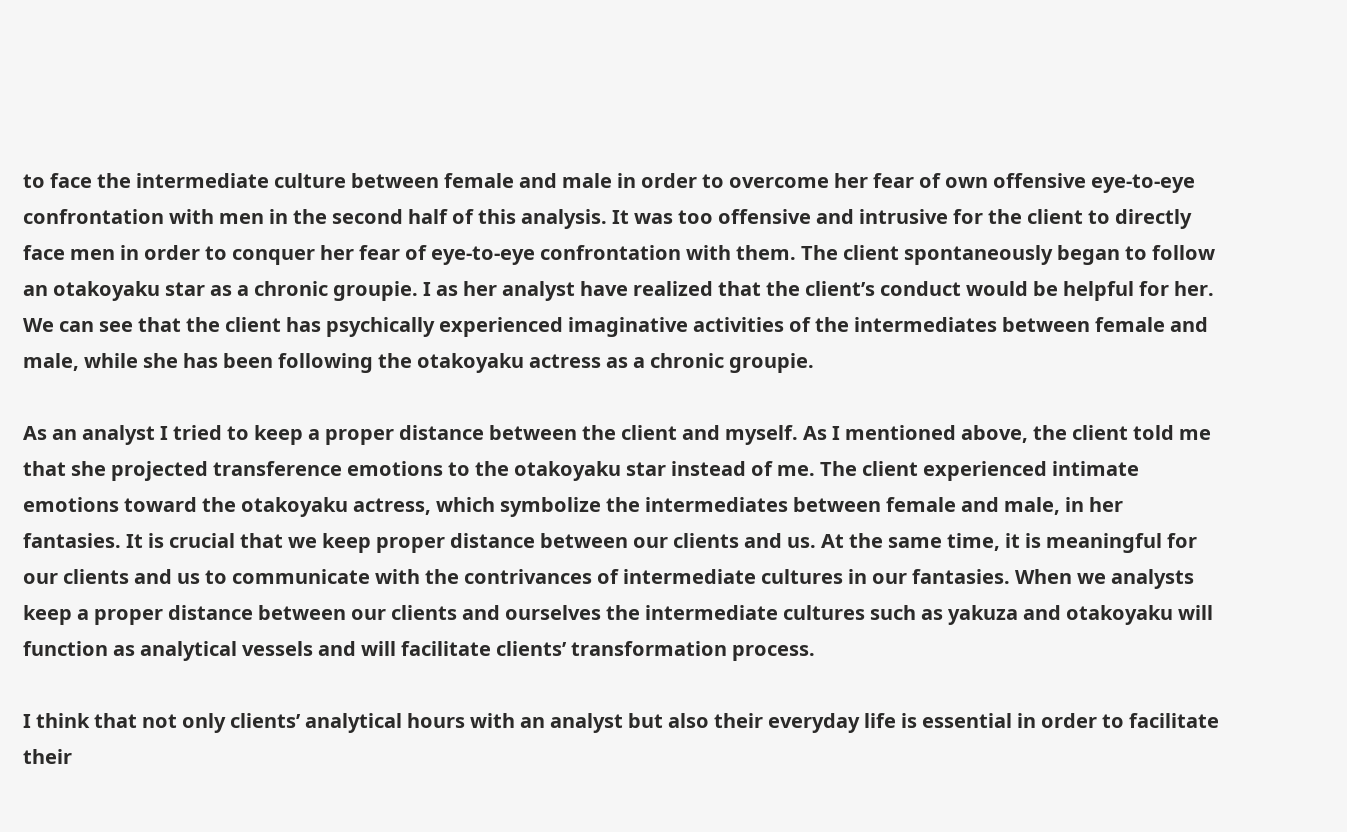to face the intermediate culture between female and male in order to overcome her fear of own offensive eye-to-eye confrontation with men in the second half of this analysis. It was too offensive and intrusive for the client to directly face men in order to conquer her fear of eye-to-eye confrontation with them. The client spontaneously began to follow an otakoyaku star as a chronic groupie. I as her analyst have realized that the client’s conduct would be helpful for her. We can see that the client has psychically experienced imaginative activities of the intermediates between female and male, while she has been following the otakoyaku actress as a chronic groupie.

As an analyst I tried to keep a proper distance between the client and myself. As I mentioned above, the client told me that she projected transference emotions to the otakoyaku star instead of me. The client experienced intimate emotions toward the otakoyaku actress, which symbolize the intermediates between female and male, in her fantasies. It is crucial that we keep proper distance between our clients and us. At the same time, it is meaningful for our clients and us to communicate with the contrivances of intermediate cultures in our fantasies. When we analysts keep a proper distance between our clients and ourselves the intermediate cultures such as yakuza and otakoyaku will function as analytical vessels and will facilitate clients’ transformation process.

I think that not only clients’ analytical hours with an analyst but also their everyday life is essential in order to facilitate their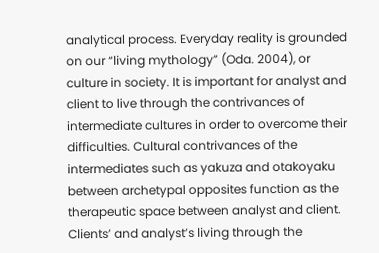analytical process. Everyday reality is grounded on our “living mythology” (Oda. 2004), or culture in society. It is important for analyst and client to live through the contrivances of intermediate cultures in order to overcome their difficulties. Cultural contrivances of the intermediates such as yakuza and otakoyaku between archetypal opposites function as the therapeutic space between analyst and client. Clients’ and analyst’s living through the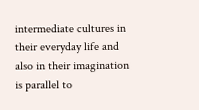intermediate cultures in their everyday life and also in their imagination is parallel to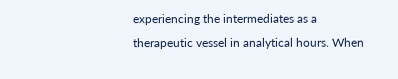experiencing the intermediates as a therapeutic vessel in analytical hours. When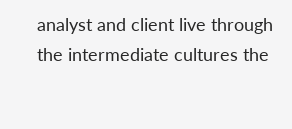analyst and client live through the intermediate cultures the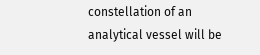constellation of an analytical vessel will be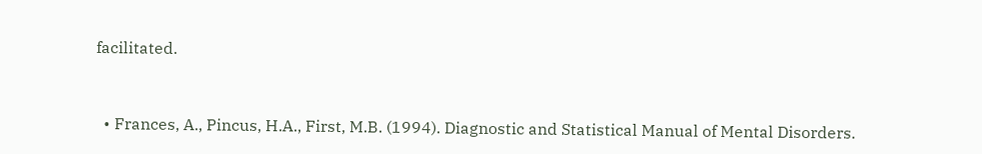facilitated.


  • Frances, A., Pincus, H.A., First, M.B. (1994). Diagnostic and Statistical Manual of Mental Disorders.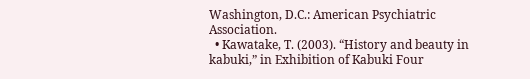Washington, D.C.: American Psychiatric Association.
  • Kawatake, T. (2003). “History and beauty in kabuki,” in Exhibition of Kabuki Four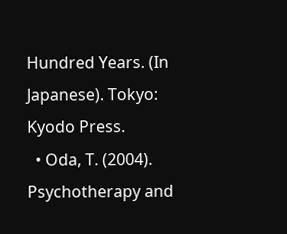Hundred Years. (In Japanese). Tokyo: Kyodo Press.
  • Oda, T. (2004). Psychotherapy and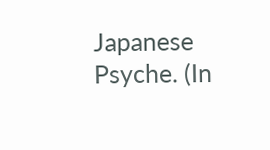Japanese Psyche. (In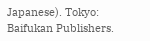Japanese). Tokyo: Baifukan Publishers.